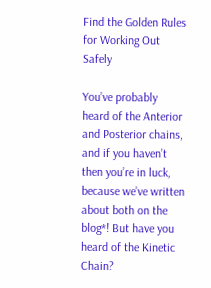Find the Golden Rules for Working Out Safely

You’ve probably heard of the Anterior and Posterior chains, and if you haven’t then you’re in luck, because we’ve written about both on the blog*! But have you heard of the Kinetic Chain?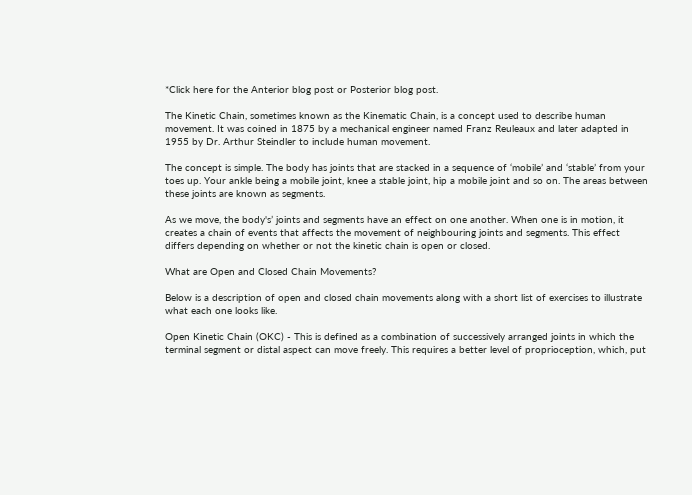*Click here for the Anterior blog post or Posterior blog post.

The Kinetic Chain, sometimes known as the Kinematic Chain, is a concept used to describe human movement. It was coined in 1875 by a mechanical engineer named Franz Reuleaux and later adapted in 1955 by Dr. Arthur Steindler to include human movement.

The concept is simple. The body has joints that are stacked in a sequence of ‘mobile’ and ‘stable’ from your toes up. Your ankle being a mobile joint, knee a stable joint, hip a mobile joint and so on. The areas between these joints are known as segments.

As we move, the body's’ joints and segments have an effect on one another. When one is in motion, it creates a chain of events that affects the movement of neighbouring joints and segments. This effect differs depending on whether or not the kinetic chain is open or closed.

What are Open and Closed Chain Movements?

Below is a description of open and closed chain movements along with a short list of exercises to illustrate what each one looks like.

Open Kinetic Chain (OKC) - This is defined as a combination of successively arranged joints in which the terminal segment or distal aspect can move freely. This requires a better level of proprioception, which, put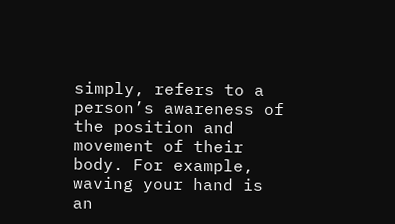simply, refers to a person’s awareness of the position and movement of their body. For example, waving your hand is an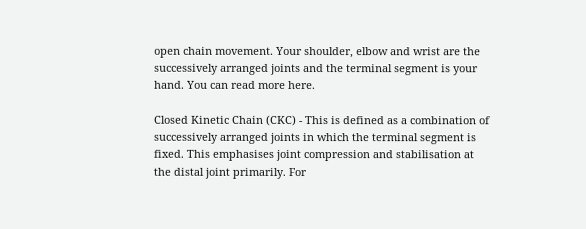open chain movement. Your shoulder, elbow and wrist are the successively arranged joints and the terminal segment is your hand. You can read more here.

Closed Kinetic Chain (CKC) - This is defined as a combination of successively arranged joints in which the terminal segment is fixed. This emphasises joint compression and stabilisation at the distal joint primarily. For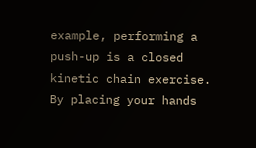example, performing a push-up is a closed kinetic chain exercise. By placing your hands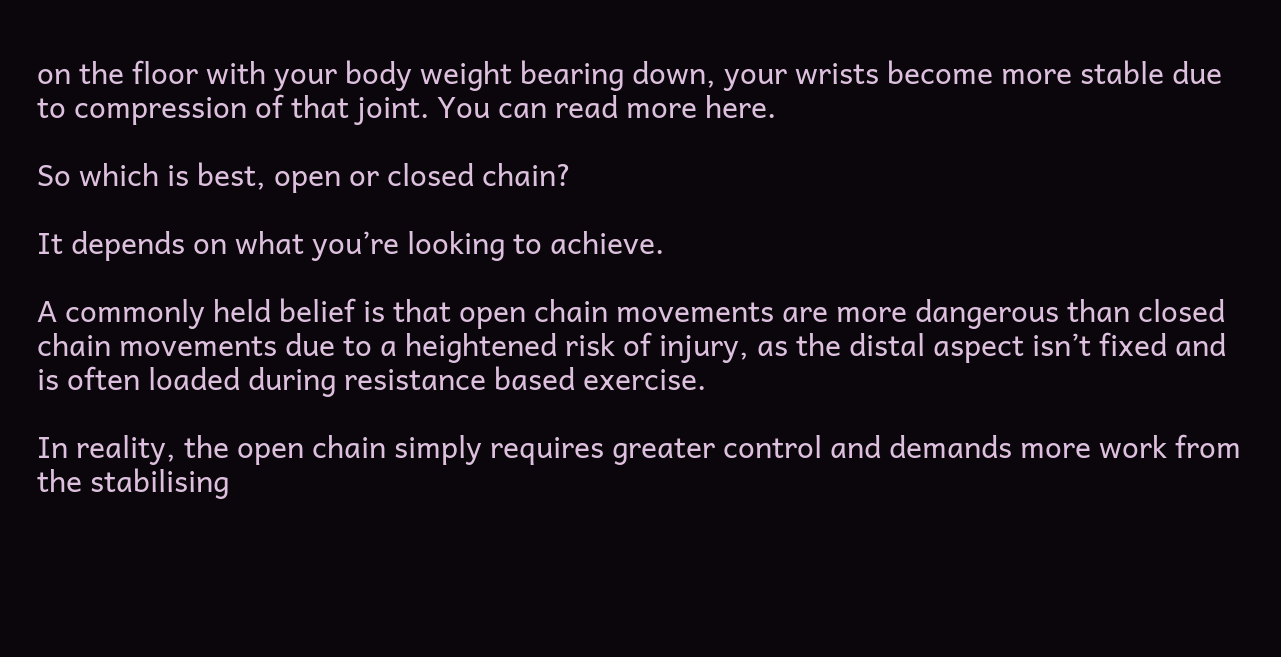on the floor with your body weight bearing down, your wrists become more stable due to compression of that joint. You can read more here.

So which is best, open or closed chain?

It depends on what you’re looking to achieve.

A commonly held belief is that open chain movements are more dangerous than closed chain movements due to a heightened risk of injury, as the distal aspect isn’t fixed and is often loaded during resistance based exercise.

In reality, the open chain simply requires greater control and demands more work from the stabilising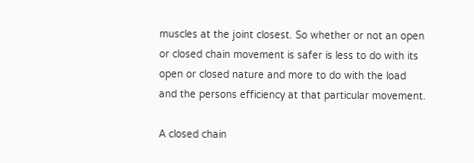muscles at the joint closest. So whether or not an open or closed chain movement is safer is less to do with its open or closed nature and more to do with the load and the persons efficiency at that particular movement.

A closed chain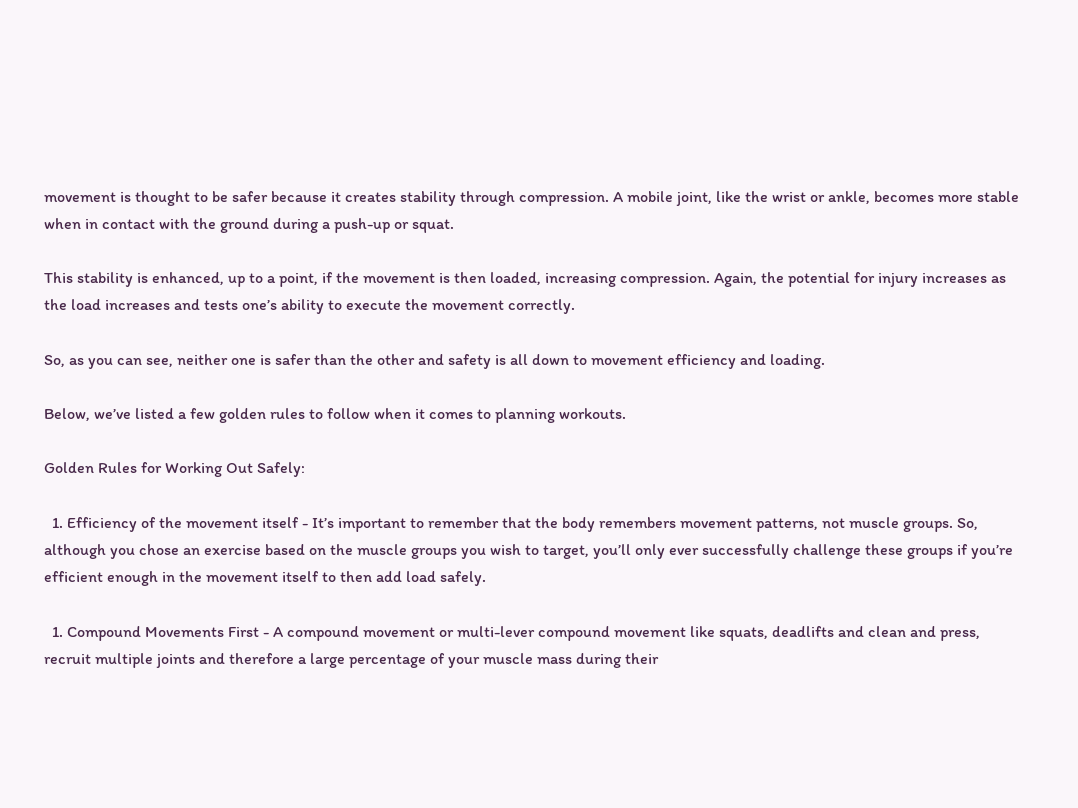movement is thought to be safer because it creates stability through compression. A mobile joint, like the wrist or ankle, becomes more stable when in contact with the ground during a push-up or squat.

This stability is enhanced, up to a point, if the movement is then loaded, increasing compression. Again, the potential for injury increases as the load increases and tests one’s ability to execute the movement correctly.

So, as you can see, neither one is safer than the other and safety is all down to movement efficiency and loading.

Below, we’ve listed a few golden rules to follow when it comes to planning workouts.

Golden Rules for Working Out Safely:

  1. Efficiency of the movement itself - It’s important to remember that the body remembers movement patterns, not muscle groups. So, although you chose an exercise based on the muscle groups you wish to target, you’ll only ever successfully challenge these groups if you’re efficient enough in the movement itself to then add load safely.

  1. Compound Movements First - A compound movement or multi-lever compound movement like squats, deadlifts and clean and press, recruit multiple joints and therefore a large percentage of your muscle mass during their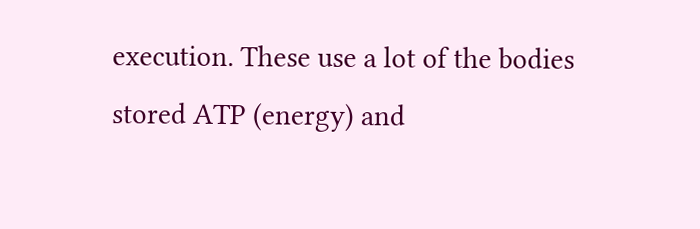execution. These use a lot of the bodies stored ATP (energy) and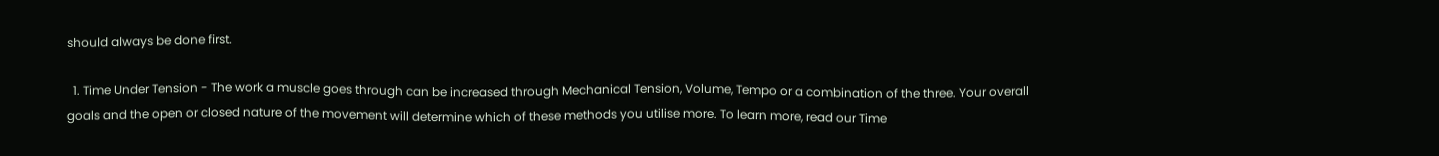should always be done first.

  1. Time Under Tension - The work a muscle goes through can be increased through Mechanical Tension, Volume, Tempo or a combination of the three. Your overall goals and the open or closed nature of the movement will determine which of these methods you utilise more. To learn more, read our Time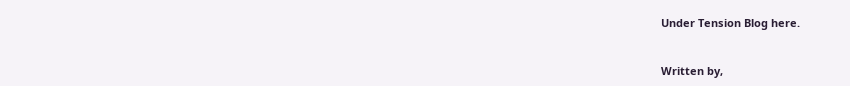Under Tension Blog here.


Written by,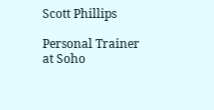Scott Phillips

Personal Trainer at Soho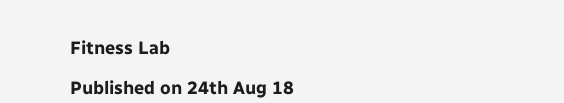Fitness Lab

Published on 24th Aug 18